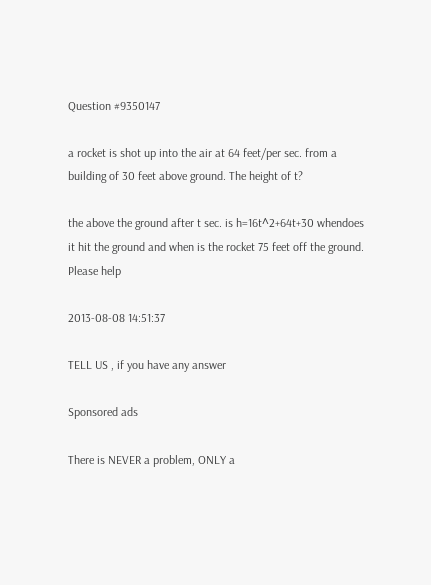Question #9350147

a rocket is shot up into the air at 64 feet/per sec. from a building of 30 feet above ground. The height of t?

the above the ground after t sec. is h=16t^2+64t+30 whendoes it hit the ground and when is the rocket 75 feet off the ground. Please help

2013-08-08 14:51:37

TELL US , if you have any answer

Sponsored ads

There is NEVER a problem, ONLY a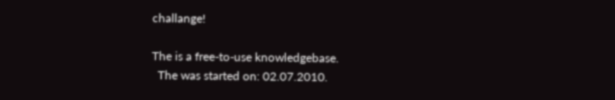challange!

The is a free-to-use knowledgebase.
  The was started on: 02.07.2010.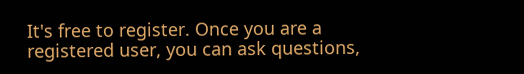It's free to register. Once you are a registered user, you can ask questions,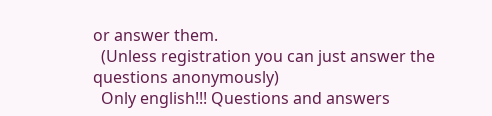or answer them.
  (Unless registration you can just answer the questions anonymously)
  Only english!!! Questions and answers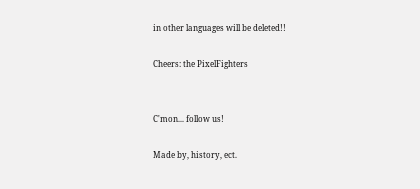in other languages will be deleted!!

Cheers: the PixelFighters


C'mon... follow us!

Made by, history, ect.